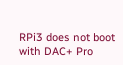RPi3 does not boot with DAC+ Pro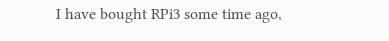I have bought RPi3 some time ago,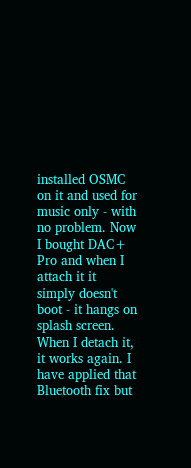installed OSMC on it and used for music only - with no problem. Now I bought DAC+ Pro and when I attach it it simply doesn't boot - it hangs on splash screen. When I detach it, it works again. I have applied that Bluetooth fix but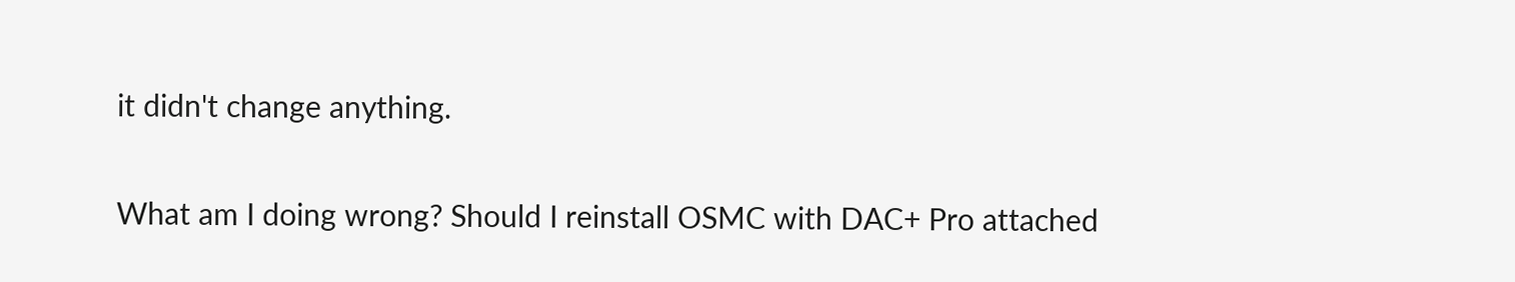it didn't change anything.

What am I doing wrong? Should I reinstall OSMC with DAC+ Pro attached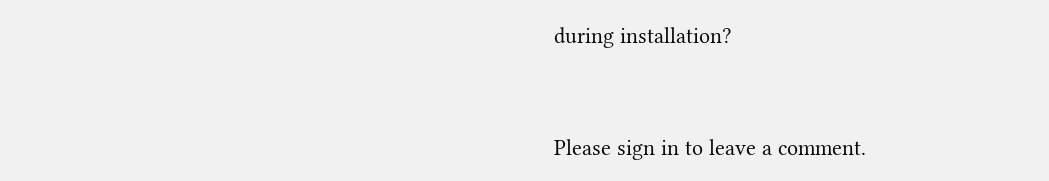during installation?


Please sign in to leave a comment.